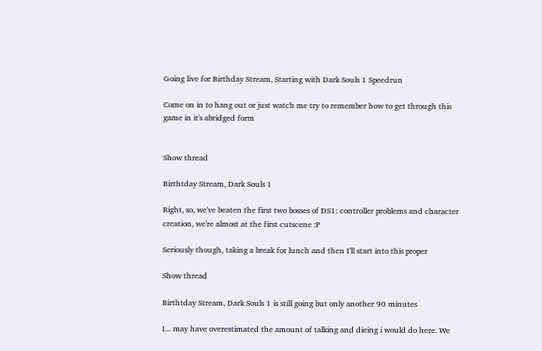Going live for Birthday Stream, Starting with Dark Souls 1 Speedrun

Come on in to hang out or just watch me try to remember how to get through this game in it's abridged form


Show thread

Birthtday Stream, Dark Souls 1

Right, so, we've beaten the first two bosses of DS1: controller problems and character creation, we're almost at the first cutscene :P

Seriously though, taking a break for lunch and then I'll start into this proper

Show thread

Birthtday Stream, Dark Souls 1 is still going but only another 90 minutes

I... may have overestimated the amount of talking and dieing i would do here. We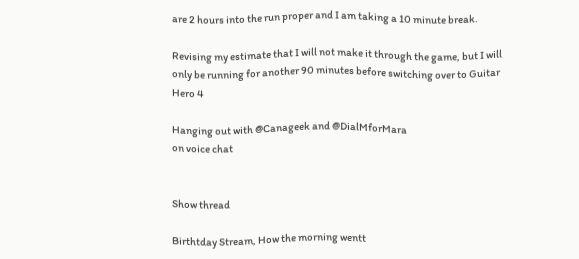are 2 hours into the run proper and I am taking a 10 minute break.

Revising my estimate that I will not make it through the game, but I will only be running for another 90 minutes before switching over to Guitar Hero 4

Hanging out with @Canageek and @DialMforMara
on voice chat


Show thread

Birthtday Stream, How the morning wentt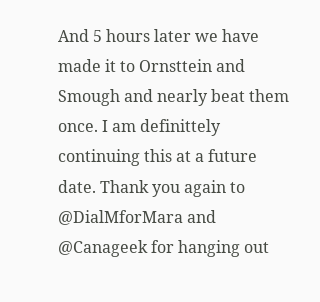And 5 hours later we have made it to Ornsttein and Smough and nearly beat them once. I am definittely continuing this at a future date. Thank you again to @DialMforMara and @Canageek for hanging out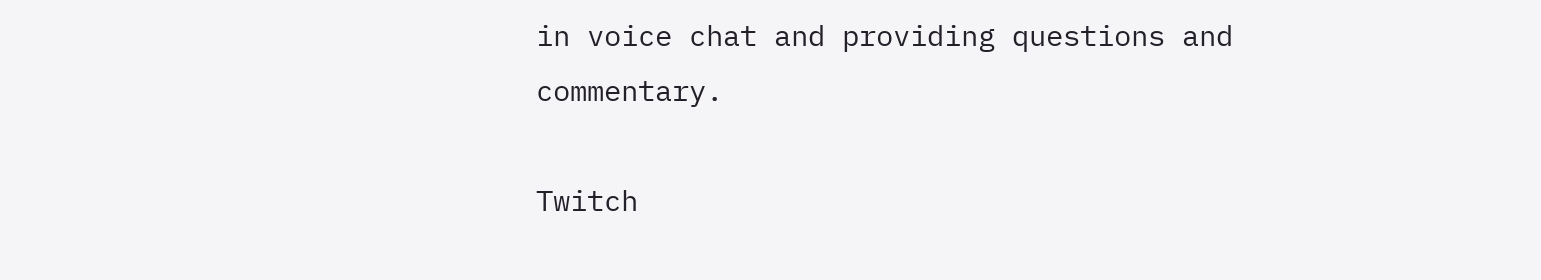in voice chat and providing questions and commentary.

Twitch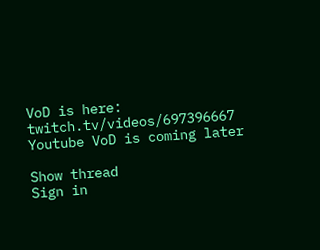VoD is here: twitch.tv/videos/697396667
Youtube VoD is coming later

Show thread
Sign in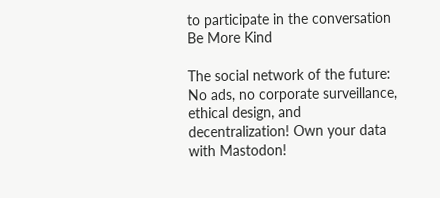to participate in the conversation
Be More Kind

The social network of the future: No ads, no corporate surveillance, ethical design, and decentralization! Own your data with Mastodon!